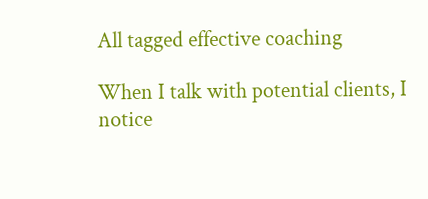All tagged effective coaching

When I talk with potential clients, I notice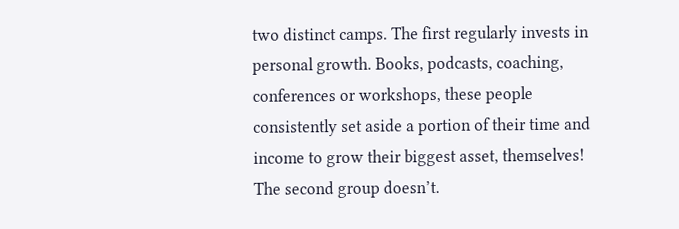two distinct camps. The first regularly invests in personal growth. Books, podcasts, coaching, conferences or workshops, these people consistently set aside a portion of their time and income to grow their biggest asset, themselves! The second group doesn’t.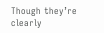Though they’re clearly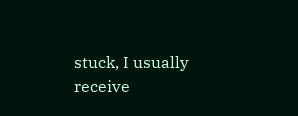stuck, I usually receive